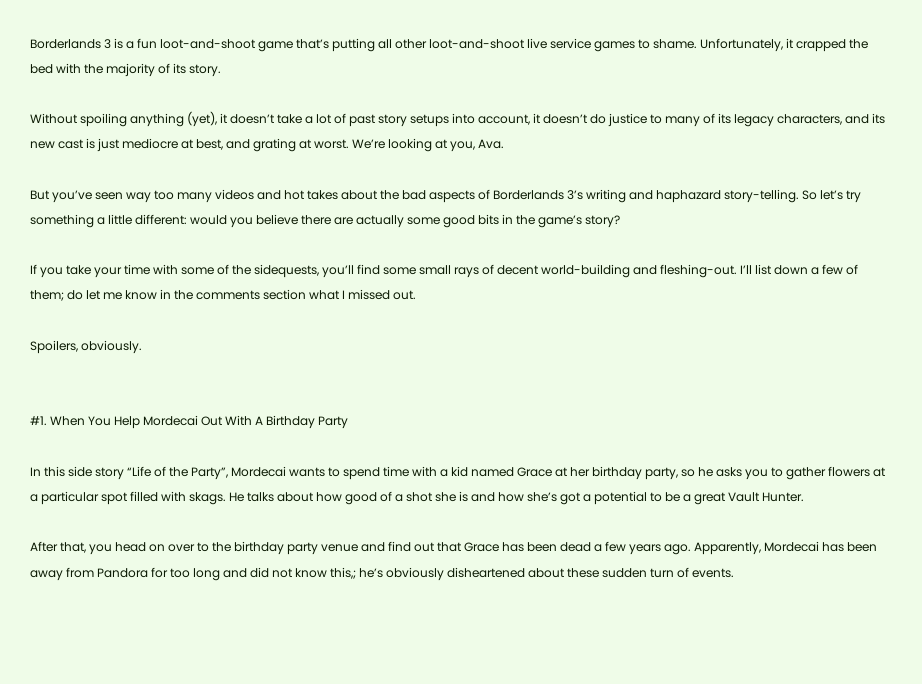Borderlands 3 is a fun loot-and-shoot game that’s putting all other loot-and-shoot live service games to shame. Unfortunately, it crapped the bed with the majority of its story.

Without spoiling anything (yet), it doesn’t take a lot of past story setups into account, it doesn’t do justice to many of its legacy characters, and its new cast is just mediocre at best, and grating at worst. We’re looking at you, Ava.

But you’ve seen way too many videos and hot takes about the bad aspects of Borderlands 3’s writing and haphazard story-telling. So let’s try something a little different: would you believe there are actually some good bits in the game’s story?

If you take your time with some of the sidequests, you’ll find some small rays of decent world-building and fleshing-out. I’ll list down a few of them; do let me know in the comments section what I missed out.

Spoilers, obviously.


#1. When You Help Mordecai Out With A Birthday Party

In this side story “Life of the Party”, Mordecai wants to spend time with a kid named Grace at her birthday party, so he asks you to gather flowers at a particular spot filled with skags. He talks about how good of a shot she is and how she’s got a potential to be a great Vault Hunter.

After that, you head on over to the birthday party venue and find out that Grace has been dead a few years ago. Apparently, Mordecai has been away from Pandora for too long and did not know this,; he’s obviously disheartened about these sudden turn of events.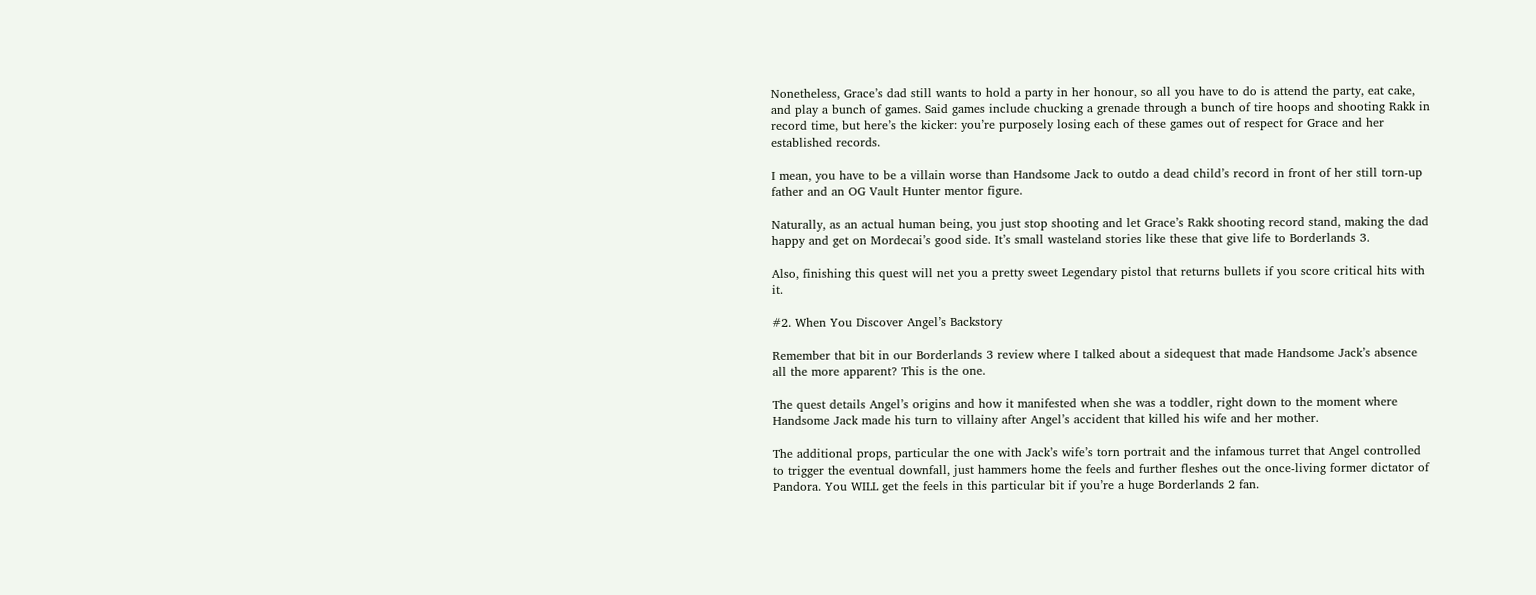Nonetheless, Grace’s dad still wants to hold a party in her honour, so all you have to do is attend the party, eat cake, and play a bunch of games. Said games include chucking a grenade through a bunch of tire hoops and shooting Rakk in record time, but here’s the kicker: you’re purposely losing each of these games out of respect for Grace and her established records.

I mean, you have to be a villain worse than Handsome Jack to outdo a dead child’s record in front of her still torn-up father and an OG Vault Hunter mentor figure.

Naturally, as an actual human being, you just stop shooting and let Grace’s Rakk shooting record stand, making the dad happy and get on Mordecai’s good side. It’s small wasteland stories like these that give life to Borderlands 3.

Also, finishing this quest will net you a pretty sweet Legendary pistol that returns bullets if you score critical hits with it.

#2. When You Discover Angel’s Backstory

Remember that bit in our Borderlands 3 review where I talked about a sidequest that made Handsome Jack’s absence all the more apparent? This is the one.

The quest details Angel’s origins and how it manifested when she was a toddler, right down to the moment where Handsome Jack made his turn to villainy after Angel’s accident that killed his wife and her mother.

The additional props, particular the one with Jack’s wife’s torn portrait and the infamous turret that Angel controlled to trigger the eventual downfall, just hammers home the feels and further fleshes out the once-living former dictator of Pandora. You WILL get the feels in this particular bit if you’re a huge Borderlands 2 fan.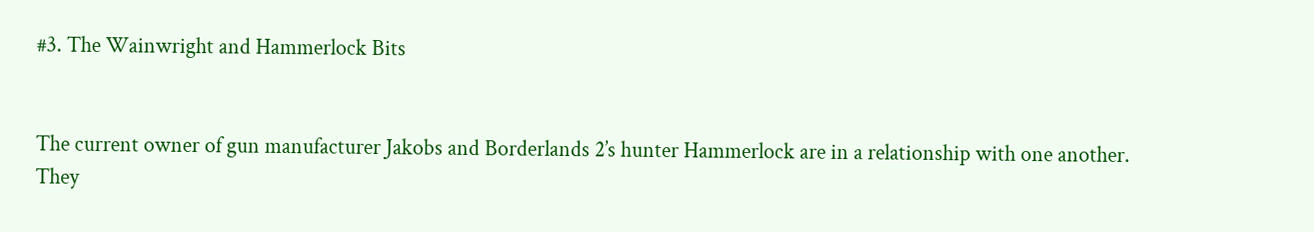#3. The Wainwright and Hammerlock Bits


The current owner of gun manufacturer Jakobs and Borderlands 2’s hunter Hammerlock are in a relationship with one another. They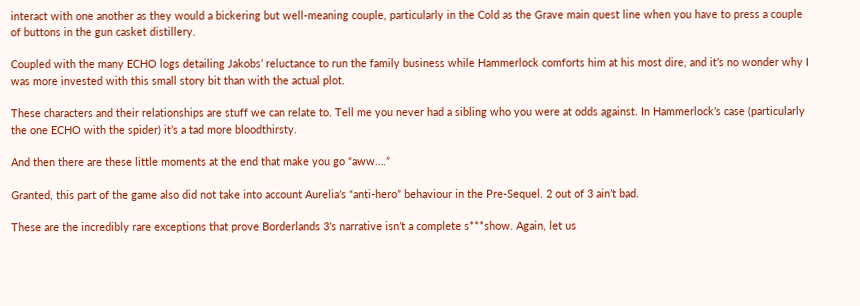interact with one another as they would a bickering but well-meaning couple, particularly in the Cold as the Grave main quest line when you have to press a couple of buttons in the gun casket distillery.

Coupled with the many ECHO logs detailing Jakobs’ reluctance to run the family business while Hammerlock comforts him at his most dire, and it’s no wonder why I was more invested with this small story bit than with the actual plot.

These characters and their relationships are stuff we can relate to. Tell me you never had a sibling who you were at odds against. In Hammerlock’s case (particularly the one ECHO with the spider) it’s a tad more bloodthirsty.

And then there are these little moments at the end that make you go “aww….”

Granted, this part of the game also did not take into account Aurelia’s “anti-hero” behaviour in the Pre-Sequel. 2 out of 3 ain’t bad.

These are the incredibly rare exceptions that prove Borderlands 3’s narrative isn’t a complete s***show. Again, let us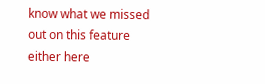know what we missed out on this feature either here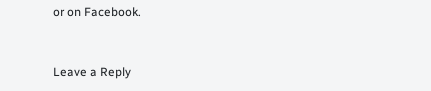or on Facebook.


Leave a Reply